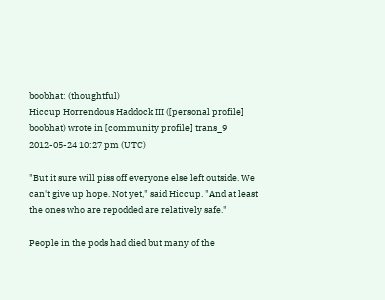boobhat: (thoughtful)
Hiccup Horrendous Haddock III ([personal profile] boobhat) wrote in [community profile] trans_9 2012-05-24 10:27 pm (UTC)

"But it sure will piss off everyone else left outside. We can't give up hope. Not yet," said Hiccup. "And at least the ones who are repodded are relatively safe."

People in the pods had died but many of the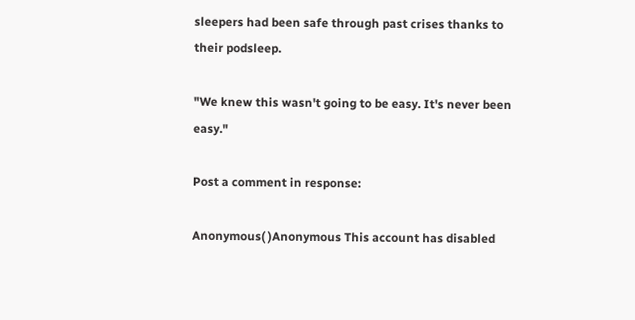sleepers had been safe through past crises thanks to their podsleep.

"We knew this wasn't going to be easy. It's never been easy."

Post a comment in response:

Anonymous( )Anonymous This account has disabled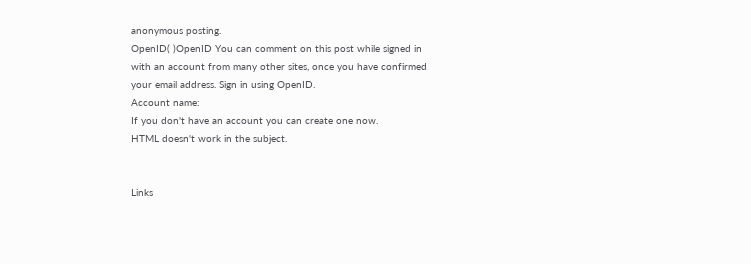anonymous posting.
OpenID( )OpenID You can comment on this post while signed in with an account from many other sites, once you have confirmed your email address. Sign in using OpenID.
Account name:
If you don't have an account you can create one now.
HTML doesn't work in the subject.


Links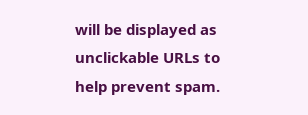will be displayed as unclickable URLs to help prevent spam.